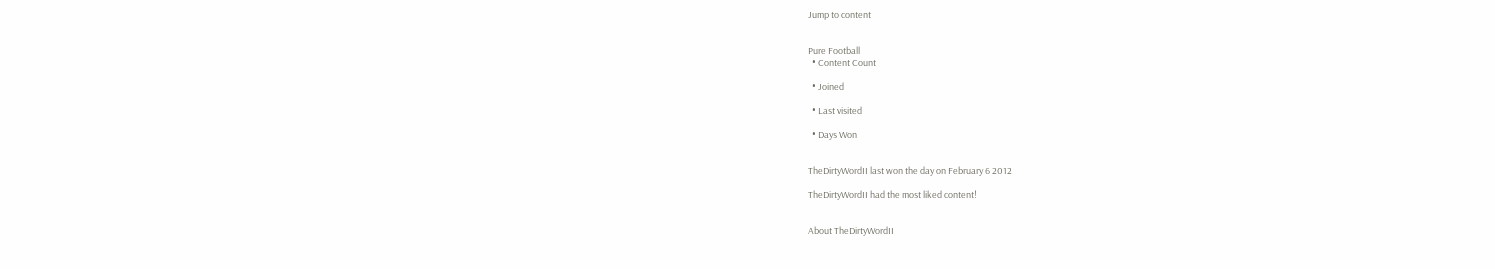Jump to content


Pure Football
  • Content Count

  • Joined

  • Last visited

  • Days Won


TheDirtyWordII last won the day on February 6 2012

TheDirtyWordII had the most liked content!


About TheDirtyWordII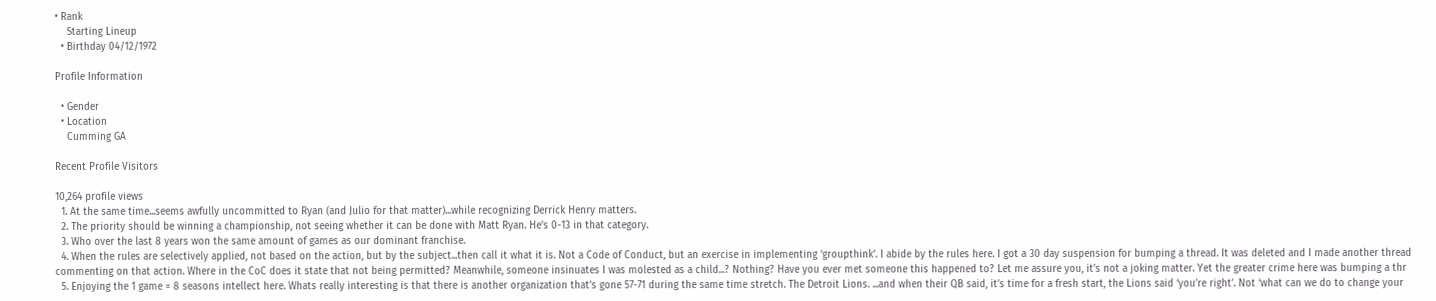• Rank
    Starting Lineup
  • Birthday 04/12/1972

Profile Information

  • Gender
  • Location
    Cumming GA

Recent Profile Visitors

10,264 profile views
  1. At the same time...seems awfully uncommitted to Ryan (and Julio for that matter)...while recognizing Derrick Henry matters.
  2. The priority should be winning a championship, not seeing whether it can be done with Matt Ryan. He’s 0-13 in that category.
  3. Who over the last 8 years won the same amount of games as our dominant franchise.
  4. When the rules are selectively applied, not based on the action, but by the subject...then call it what it is. Not a Code of Conduct, but an exercise in implementing ‘groupthink’. I abide by the rules here. I got a 30 day suspension for bumping a thread. It was deleted and I made another thread commenting on that action. Where in the CoC does it state that not being permitted? Meanwhile, someone insinuates I was molested as a child...? Nothing? Have you ever met someone this happened to? Let me assure you, it’s not a joking matter. Yet the greater crime here was bumping a thr
  5. Enjoying the 1 game = 8 seasons intellect here. Whats really interesting is that there is another organization that’s gone 57-71 during the same time stretch. The Detroit Lions. ...and when their QB said, it’s time for a fresh start, the Lions said ‘you’re right’. Not ‘what can we do to change your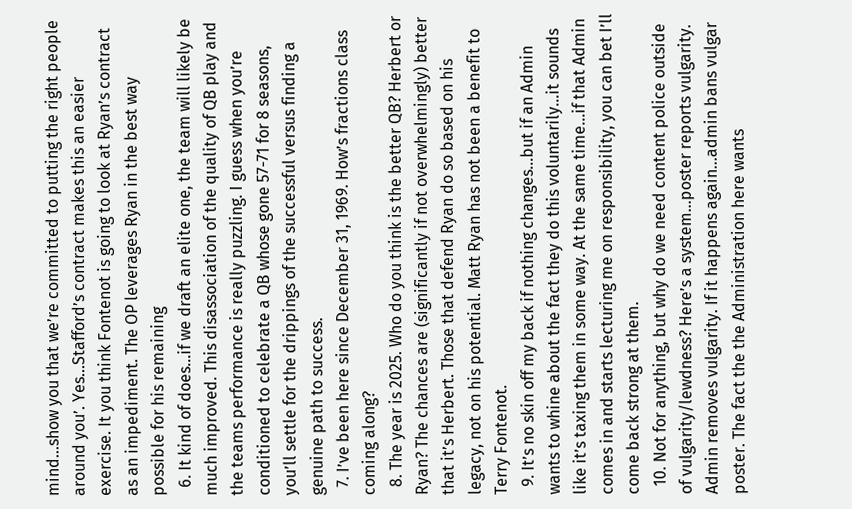mind...show you that we’re committed to putting the right people around you’. Yes...Stafford’s contract makes this an easier exercise. It you think Fontenot is going to look at Ryan’s contract as an impediment. The OP leverages Ryan in the best way possible for his remaining
  6. It kind of does...if we draft an elite one, the team will likely be much improved. This disassociation of the quality of QB play and the teams performance is really puzzling. I guess when you’re conditioned to celebrate a QB whose gone 57-71 for 8 seasons, you’ll settle for the drippings of the successful versus finding a genuine path to success.
  7. I’ve been here since December 31, 1969. How’s fractions class coming along?
  8. The year is 2025. Who do you think is the better QB? Herbert or Ryan? The chances are (significantly if not overwhelmingly) better that it’s Herbert. Those that defend Ryan do so based on his legacy, not on his potential. Matt Ryan has not been a benefit to Terry Fontenot.
  9. It’s no skin off my back if nothing changes...but if an Admin wants to whine about the fact they do this voluntarily...it sounds like it’s taxing them in some way. At the same time...if that Admin comes in and starts lecturing me on responsibility, you can bet I’ll come back strong at them.
  10. Not for anything, but why do we need content police outside of vulgarity/lewdness? Here’s a system...poster reports vulgarity. Admin removes vulgarity. If it happens again...admin bans vulgar poster. The fact the the Administration here wants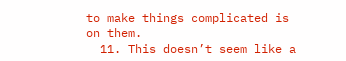to make things complicated is on them.
  11. This doesn’t seem like a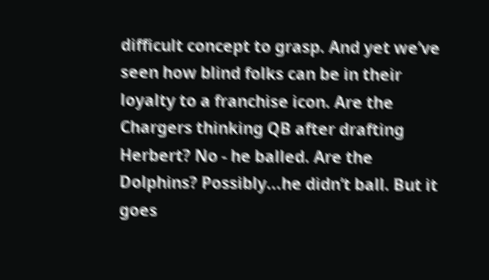difficult concept to grasp. And yet we’ve seen how blind folks can be in their loyalty to a franchise icon. Are the Chargers thinking QB after drafting Herbert? No - he balled. Are the Dolphins? Possibly...he didn’t ball. But it goes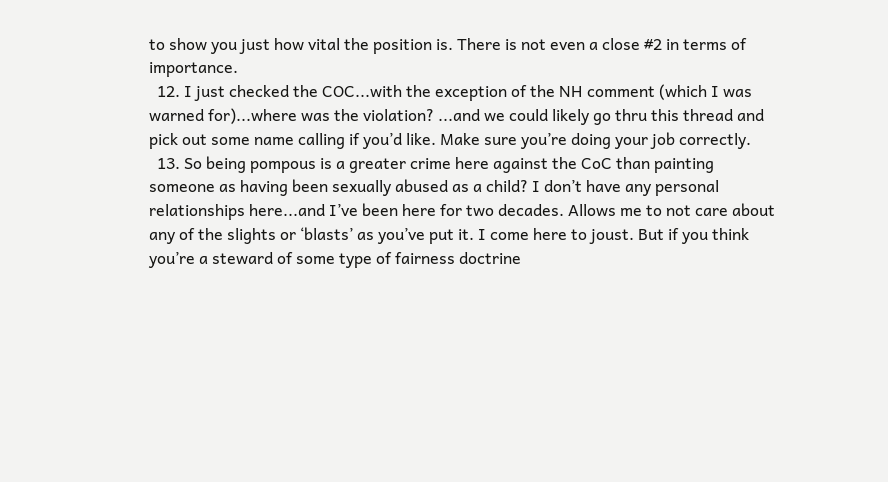to show you just how vital the position is. There is not even a close #2 in terms of importance.
  12. I just checked the COC...with the exception of the NH comment (which I was warned for)...where was the violation? ...and we could likely go thru this thread and pick out some name calling if you’d like. Make sure you’re doing your job correctly.
  13. So being pompous is a greater crime here against the CoC than painting someone as having been sexually abused as a child? I don’t have any personal relationships here...and I’ve been here for two decades. Allows me to not care about any of the slights or ‘blasts’ as you’ve put it. I come here to joust. But if you think you’re a steward of some type of fairness doctrine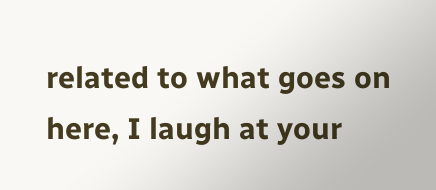related to what goes on here, I laugh at your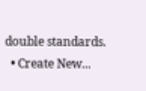double standards.
  • Create New...